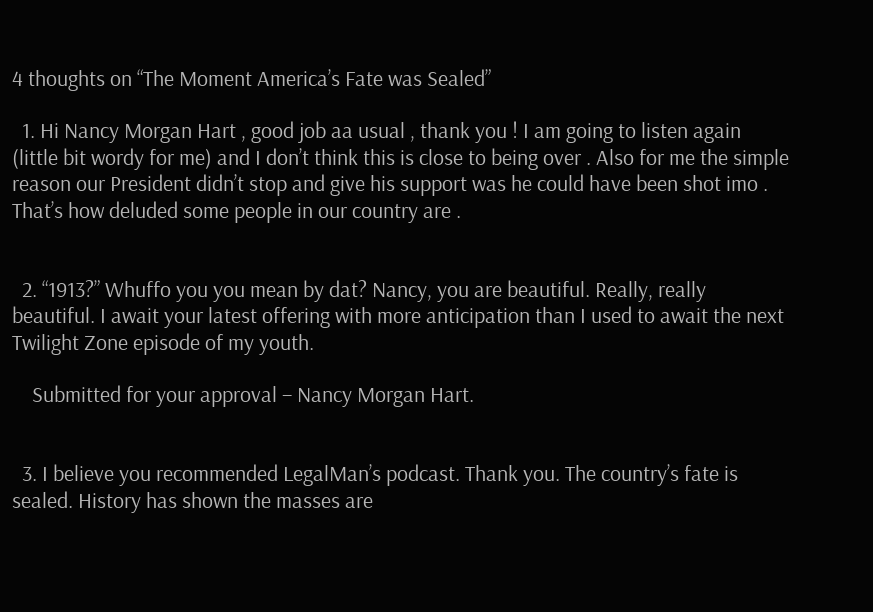4 thoughts on “The Moment America’s Fate was Sealed”

  1. Hi Nancy Morgan Hart , good job aa usual , thank you ! I am going to listen again (little bit wordy for me) and I don’t think this is close to being over . Also for me the simple reason our President didn’t stop and give his support was he could have been shot imo . That’s how deluded some people in our country are .


  2. “1913?” Whuffo you you mean by dat? Nancy, you are beautiful. Really, really beautiful. I await your latest offering with more anticipation than I used to await the next Twilight Zone episode of my youth.

    Submitted for your approval – Nancy Morgan Hart.


  3. I believe you recommended LegalMan’s podcast. Thank you. The country’s fate is sealed. History has shown the masses are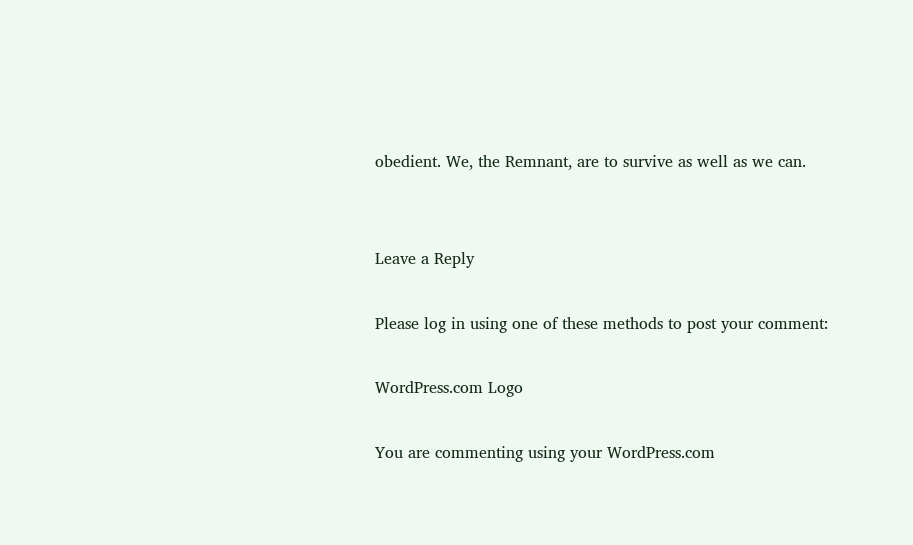obedient. We, the Remnant, are to survive as well as we can.


Leave a Reply

Please log in using one of these methods to post your comment:

WordPress.com Logo

You are commenting using your WordPress.com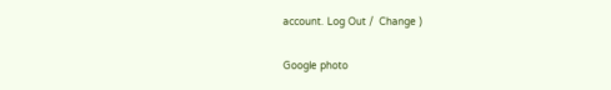account. Log Out /  Change )

Google photo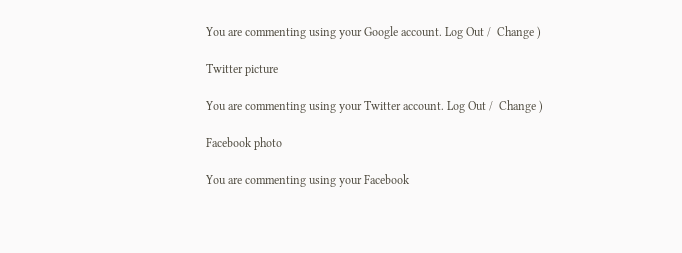You are commenting using your Google account. Log Out /  Change )

Twitter picture

You are commenting using your Twitter account. Log Out /  Change )

Facebook photo

You are commenting using your Facebook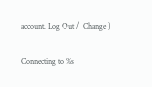account. Log Out /  Change )

Connecting to %s